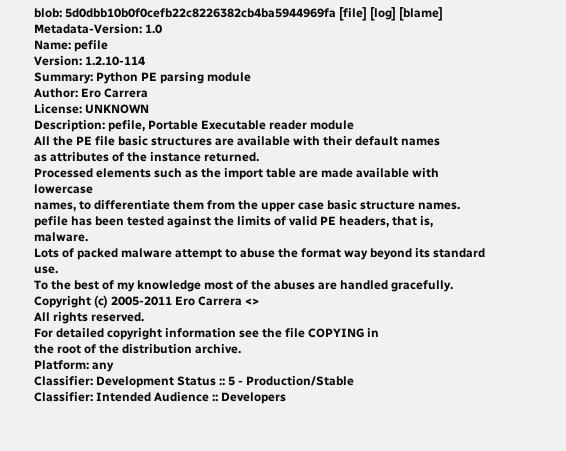blob: 5d0dbb10b0f0cefb22c8226382cb4ba5944969fa [file] [log] [blame]
Metadata-Version: 1.0
Name: pefile
Version: 1.2.10-114
Summary: Python PE parsing module
Author: Ero Carrera
License: UNKNOWN
Description: pefile, Portable Executable reader module
All the PE file basic structures are available with their default names
as attributes of the instance returned.
Processed elements such as the import table are made available with lowercase
names, to differentiate them from the upper case basic structure names.
pefile has been tested against the limits of valid PE headers, that is, malware.
Lots of packed malware attempt to abuse the format way beyond its standard use.
To the best of my knowledge most of the abuses are handled gracefully.
Copyright (c) 2005-2011 Ero Carrera <>
All rights reserved.
For detailed copyright information see the file COPYING in
the root of the distribution archive.
Platform: any
Classifier: Development Status :: 5 - Production/Stable
Classifier: Intended Audience :: Developers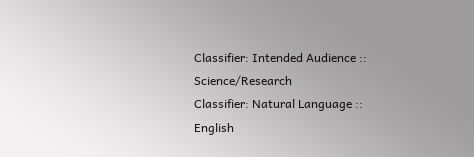Classifier: Intended Audience :: Science/Research
Classifier: Natural Language :: English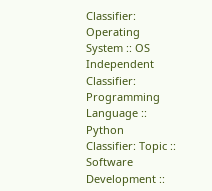Classifier: Operating System :: OS Independent
Classifier: Programming Language :: Python
Classifier: Topic :: Software Development ::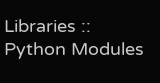Libraries :: Python Modules